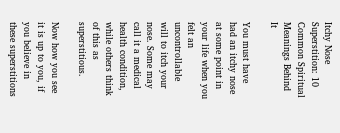Itchy Nose Superstition: 10 Common Spiritual Meanings Behind It

You must have had an itchy nose at some point in your life when you felt an uncontrollable will to itch your nose. Some may call it a medical health condition, while others think of this as superstitious.

Now how you see it is up to you, if you believe in these superstitions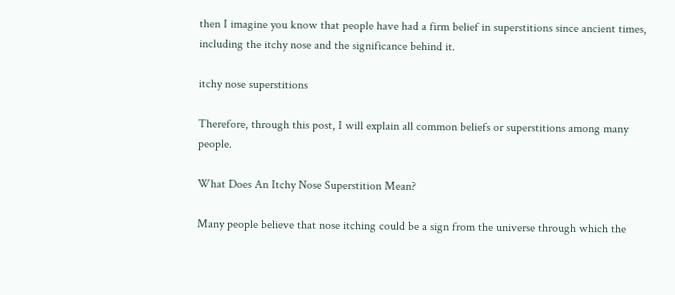then I imagine you know that people have had a firm belief in superstitions since ancient times, including the itchy nose and the significance behind it.

itchy nose superstitions

Therefore, through this post, I will explain all common beliefs or superstitions among many people.

What Does An Itchy Nose Superstition Mean?

Many people believe that nose itching could be a sign from the universe through which the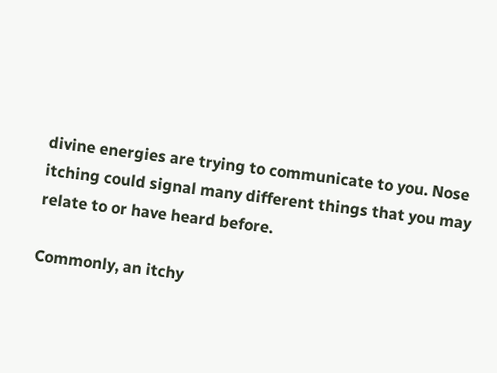divine energies are trying to communicate to you. Nose itching could signal many different things that you may relate to or have heard before.

Commonly, an itchy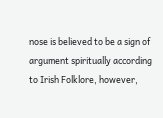nose is believed to be a sign of argument spiritually according to Irish Folklore, however,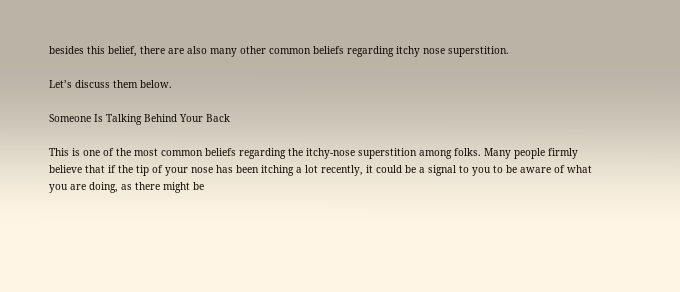besides this belief, there are also many other common beliefs regarding itchy nose superstition.

Let’s discuss them below.

Someone Is Talking Behind Your Back

This is one of the most common beliefs regarding the itchy-nose superstition among folks. Many people firmly believe that if the tip of your nose has been itching a lot recently, it could be a signal to you to be aware of what you are doing, as there might be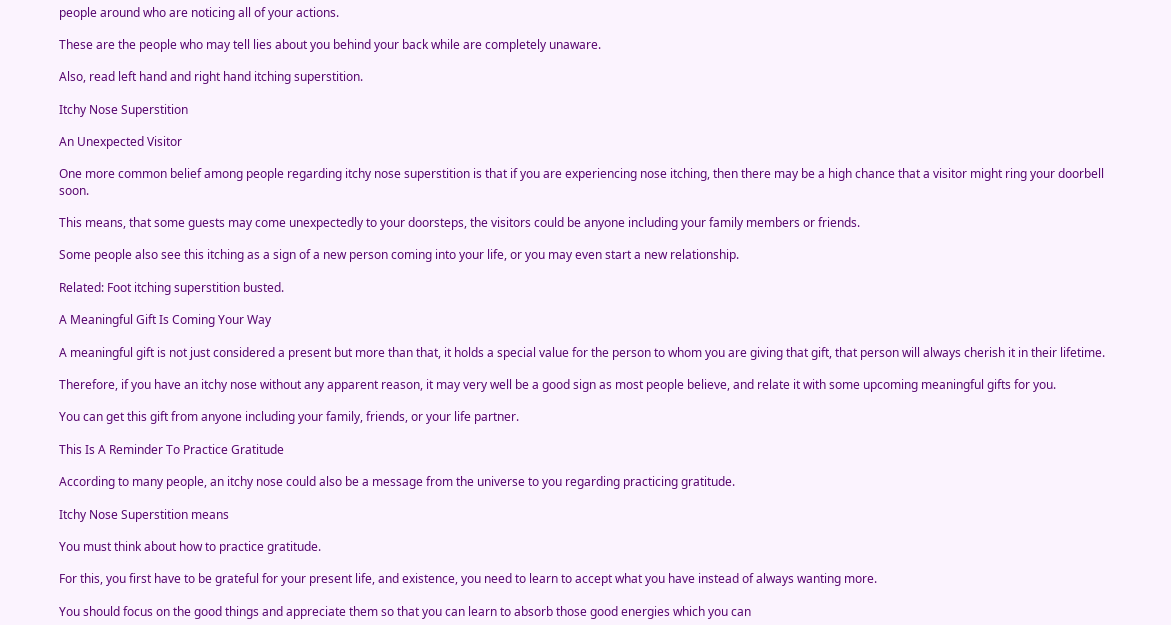people around who are noticing all of your actions.

These are the people who may tell lies about you behind your back while are completely unaware.

Also, read left hand and right hand itching superstition.

Itchy Nose Superstition

An Unexpected Visitor

One more common belief among people regarding itchy nose superstition is that if you are experiencing nose itching, then there may be a high chance that a visitor might ring your doorbell soon.

This means, that some guests may come unexpectedly to your doorsteps, the visitors could be anyone including your family members or friends.

Some people also see this itching as a sign of a new person coming into your life, or you may even start a new relationship.

Related: Foot itching superstition busted.

A Meaningful Gift Is Coming Your Way

A meaningful gift is not just considered a present but more than that, it holds a special value for the person to whom you are giving that gift, that person will always cherish it in their lifetime.

Therefore, if you have an itchy nose without any apparent reason, it may very well be a good sign as most people believe, and relate it with some upcoming meaningful gifts for you.

You can get this gift from anyone including your family, friends, or your life partner.

This Is A Reminder To Practice Gratitude

According to many people, an itchy nose could also be a message from the universe to you regarding practicing gratitude.

Itchy Nose Superstition means

You must think about how to practice gratitude.

For this, you first have to be grateful for your present life, and existence, you need to learn to accept what you have instead of always wanting more.

You should focus on the good things and appreciate them so that you can learn to absorb those good energies which you can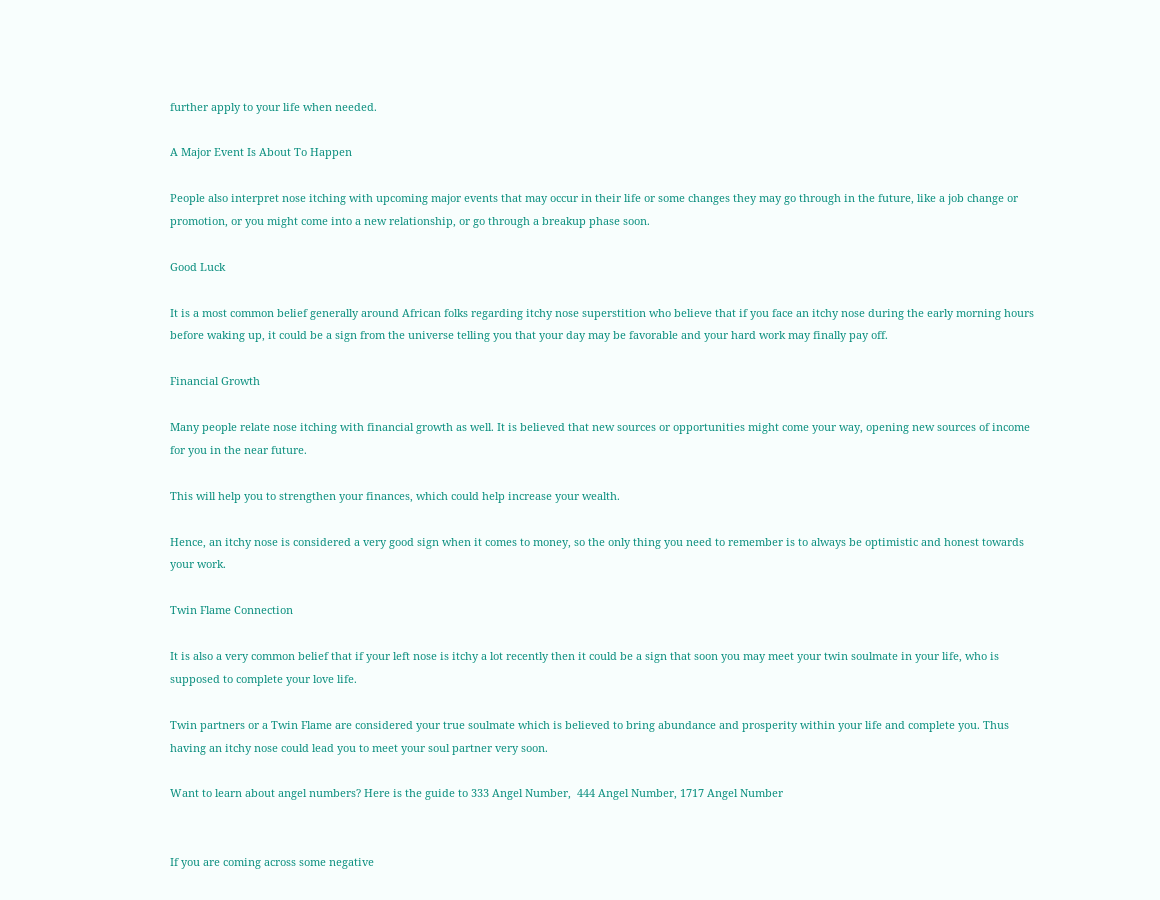further apply to your life when needed.

A Major Event Is About To Happen

People also interpret nose itching with upcoming major events that may occur in their life or some changes they may go through in the future, like a job change or promotion, or you might come into a new relationship, or go through a breakup phase soon.

Good Luck

It is a most common belief generally around African folks regarding itchy nose superstition who believe that if you face an itchy nose during the early morning hours before waking up, it could be a sign from the universe telling you that your day may be favorable and your hard work may finally pay off.

Financial Growth

Many people relate nose itching with financial growth as well. It is believed that new sources or opportunities might come your way, opening new sources of income for you in the near future.

This will help you to strengthen your finances, which could help increase your wealth.

Hence, an itchy nose is considered a very good sign when it comes to money, so the only thing you need to remember is to always be optimistic and honest towards your work.

Twin Flame Connection

It is also a very common belief that if your left nose is itchy a lot recently then it could be a sign that soon you may meet your twin soulmate in your life, who is supposed to complete your love life.

Twin partners or a Twin Flame are considered your true soulmate which is believed to bring abundance and prosperity within your life and complete you. Thus having an itchy nose could lead you to meet your soul partner very soon.

Want to learn about angel numbers? Here is the guide to 333 Angel Number,  444 Angel Number, 1717 Angel Number


If you are coming across some negative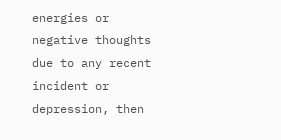energies or negative thoughts due to any recent incident or depression, then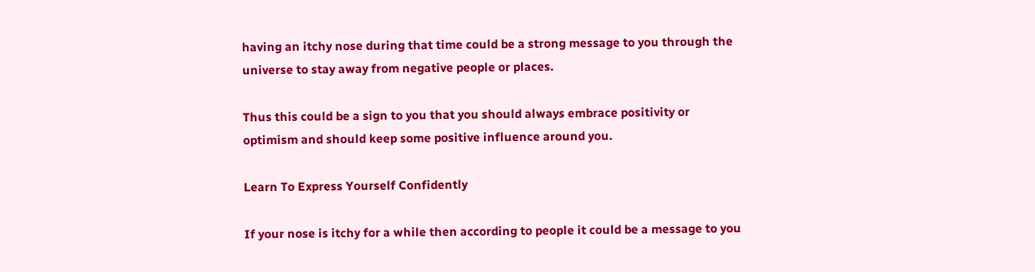having an itchy nose during that time could be a strong message to you through the universe to stay away from negative people or places.

Thus this could be a sign to you that you should always embrace positivity or optimism and should keep some positive influence around you.

Learn To Express Yourself Confidently

If your nose is itchy for a while then according to people it could be a message to you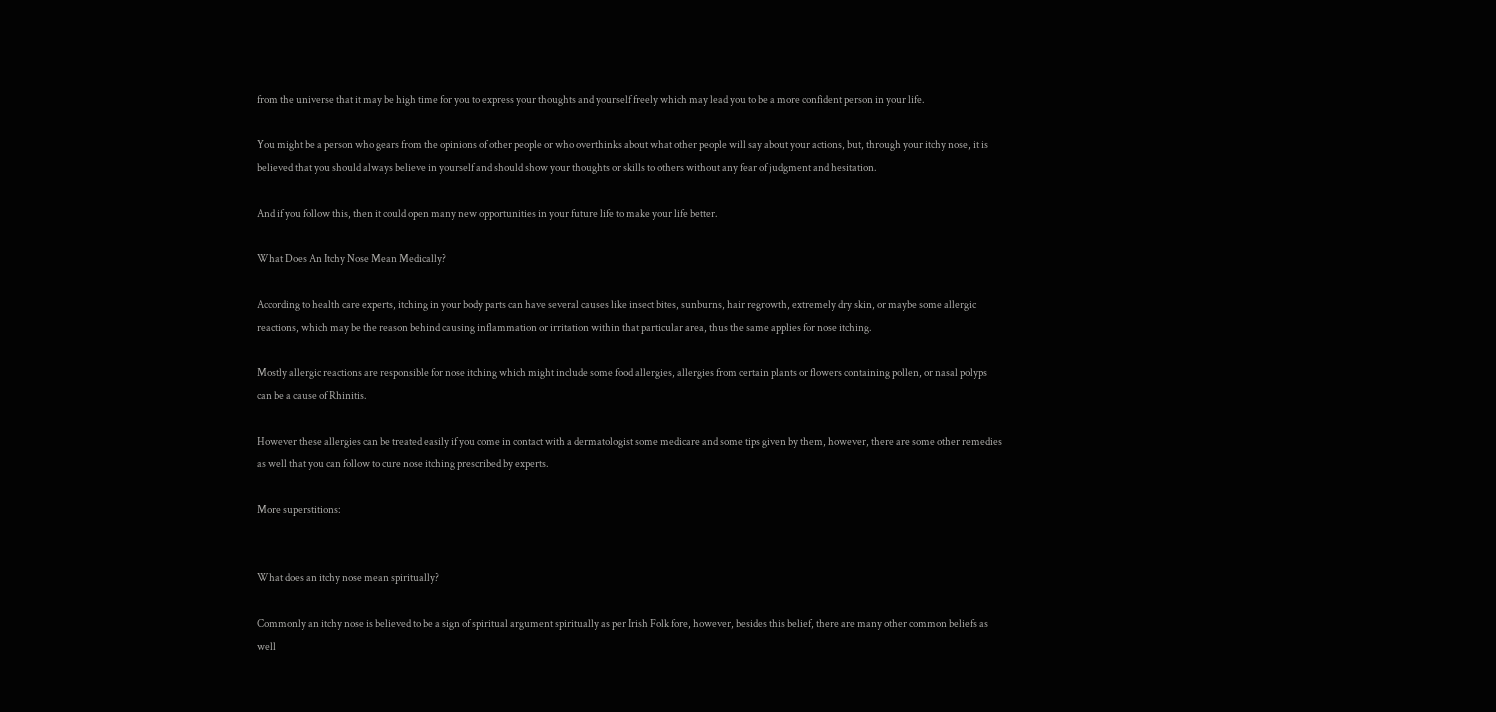from the universe that it may be high time for you to express your thoughts and yourself freely which may lead you to be a more confident person in your life.

You might be a person who gears from the opinions of other people or who overthinks about what other people will say about your actions, but, through your itchy nose, it is believed that you should always believe in yourself and should show your thoughts or skills to others without any fear of judgment and hesitation.

And if you follow this, then it could open many new opportunities in your future life to make your life better.

What Does An Itchy Nose Mean Medically?

According to health care experts, itching in your body parts can have several causes like insect bites, sunburns, hair regrowth, extremely dry skin, or maybe some allergic reactions, which may be the reason behind causing inflammation or irritation within that particular area, thus the same applies for nose itching.

Mostly allergic reactions are responsible for nose itching which might include some food allergies, allergies from certain plants or flowers containing pollen, or nasal polyps can be a cause of Rhinitis.

However these allergies can be treated easily if you come in contact with a dermatologist some medicare and some tips given by them, however, there are some other remedies as well that you can follow to cure nose itching prescribed by experts.

More superstitions:


What does an itchy nose mean spiritually?

Commonly an itchy nose is believed to be a sign of spiritual argument spiritually as per Irish Folk fore, however, besides this belief, there are many other common beliefs as well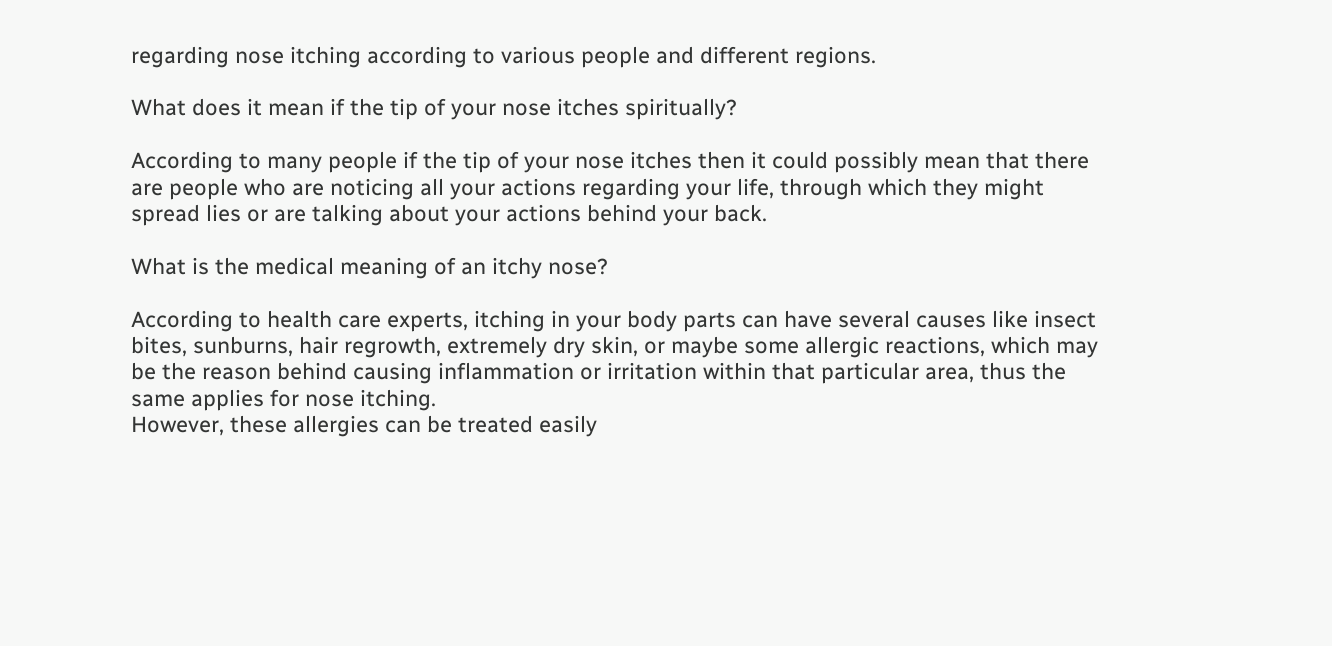regarding nose itching according to various people and different regions.

What does it mean if the tip of your nose itches spiritually?

According to many people if the tip of your nose itches then it could possibly mean that there are people who are noticing all your actions regarding your life, through which they might spread lies or are talking about your actions behind your back.

What is the medical meaning of an itchy nose?

According to health care experts, itching in your body parts can have several causes like insect bites, sunburns, hair regrowth, extremely dry skin, or maybe some allergic reactions, which may be the reason behind causing inflammation or irritation within that particular area, thus the same applies for nose itching.
However, these allergies can be treated easily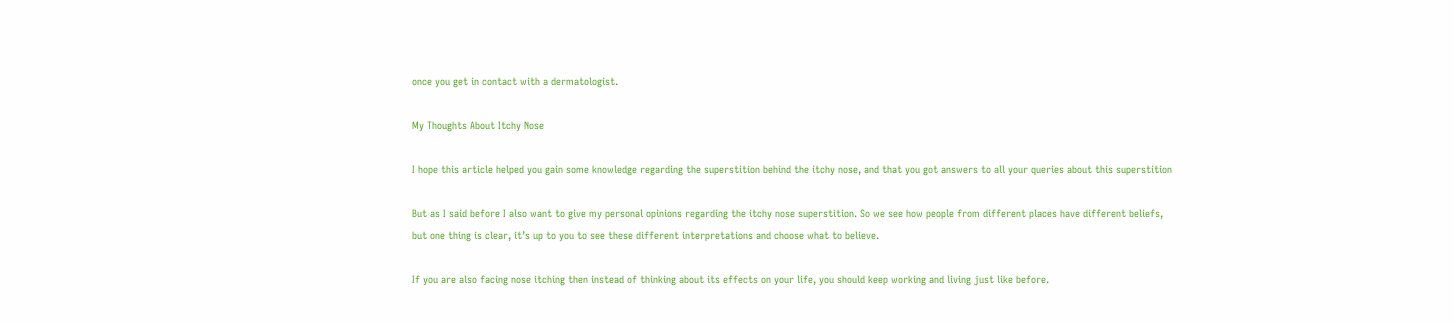once you get in contact with a dermatologist.

My Thoughts About Itchy Nose

I hope this article helped you gain some knowledge regarding the superstition behind the itchy nose, and that you got answers to all your queries about this superstition

But as I said before I also want to give my personal opinions regarding the itchy nose superstition. So we see how people from different places have different beliefs, but one thing is clear, it’s up to you to see these different interpretations and choose what to believe.

If you are also facing nose itching then instead of thinking about its effects on your life, you should keep working and living just like before.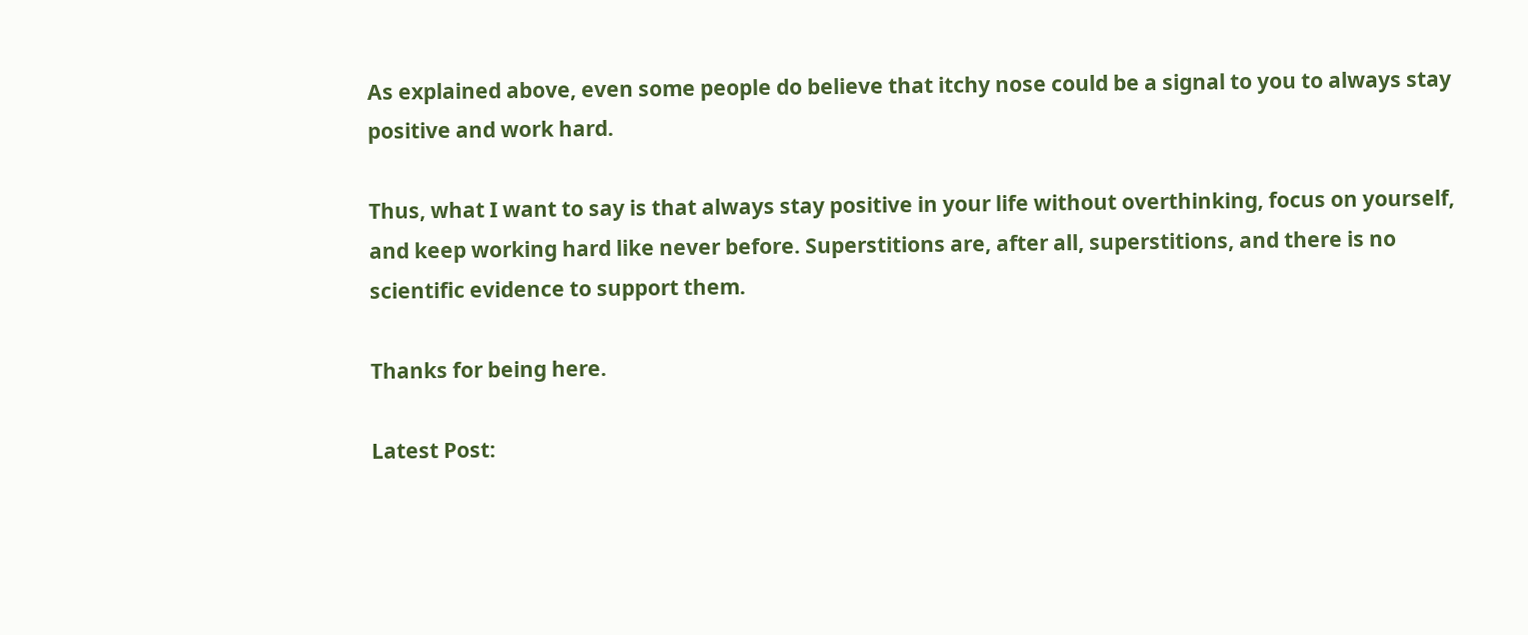As explained above, even some people do believe that itchy nose could be a signal to you to always stay positive and work hard.

Thus, what I want to say is that always stay positive in your life without overthinking, focus on yourself, and keep working hard like never before. Superstitions are, after all, superstitions, and there is no scientific evidence to support them.

Thanks for being here.

Latest Post: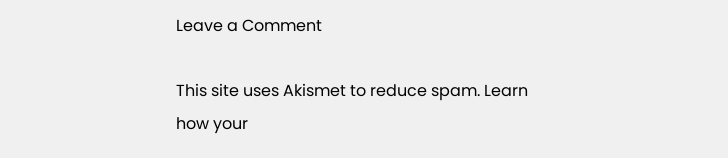Leave a Comment

This site uses Akismet to reduce spam. Learn how your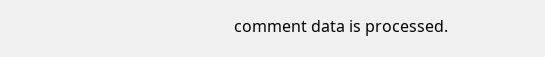comment data is processed.